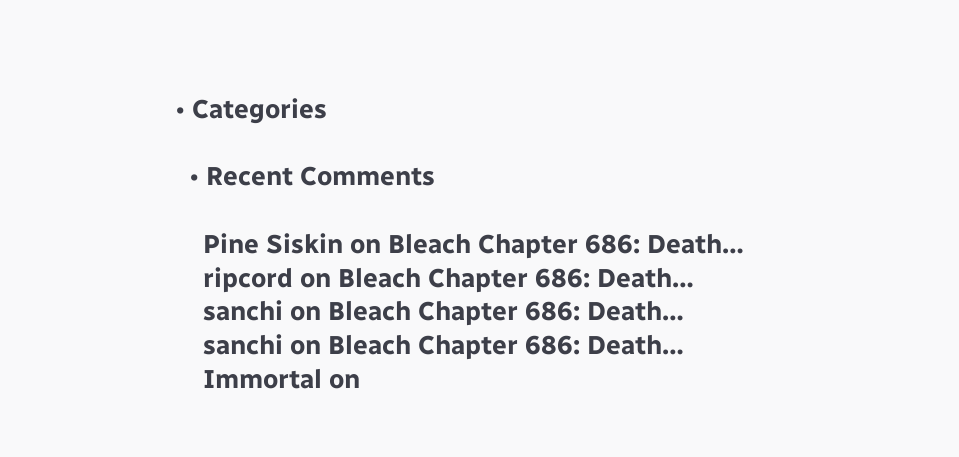• Categories

  • Recent Comments

    Pine Siskin on Bleach Chapter 686: Death…
    ripcord on Bleach Chapter 686: Death…
    sanchi on Bleach Chapter 686: Death…
    sanchi on Bleach Chapter 686: Death…
    Immortal on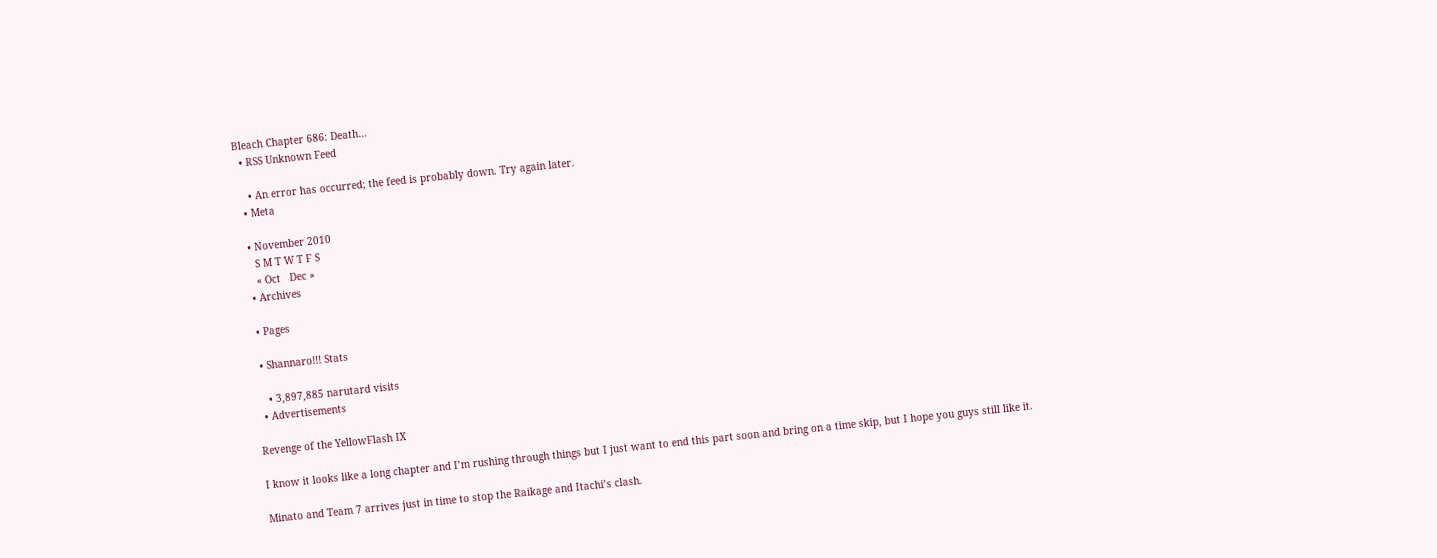Bleach Chapter 686: Death…
  • RSS Unknown Feed

    • An error has occurred; the feed is probably down. Try again later.
  • Meta

  • November 2010
    S M T W T F S
    « Oct   Dec »
  • Archives

  • Pages

  • Shannaro!!! Stats

    • 3,897,885 narutard visits
  • Advertisements

Revenge of the YellowFlash IX

I know it looks like a long chapter and I’m rushing through things but I just want to end this part soon and bring on a time skip, but I hope you guys still like it.

Minato and Team 7 arrives just in time to stop the Raikage and Itachi’s clash.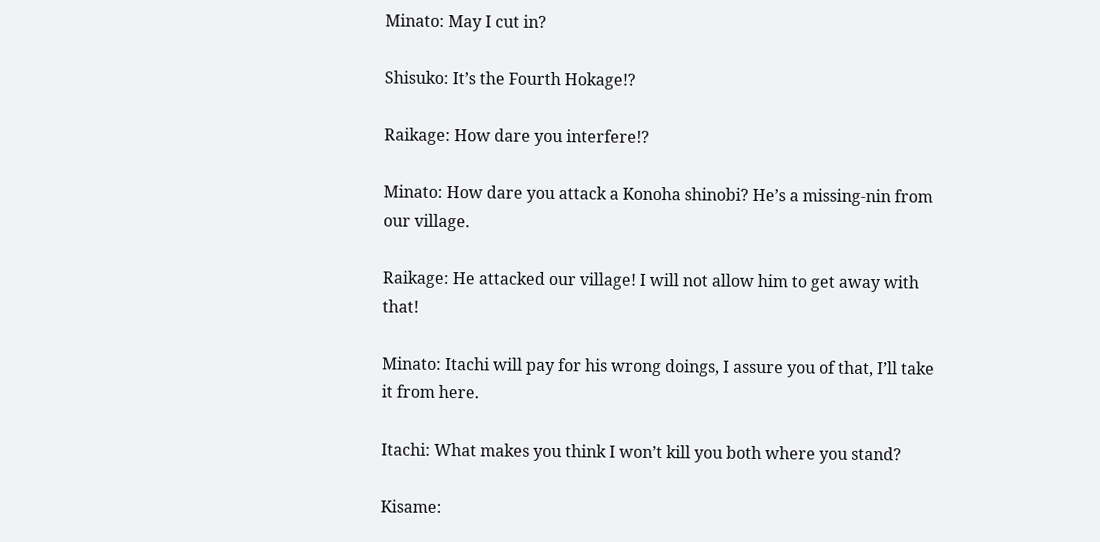Minato: May I cut in?

Shisuko: It’s the Fourth Hokage!?

Raikage: How dare you interfere!?

Minato: How dare you attack a Konoha shinobi? He’s a missing-nin from our village.

Raikage: He attacked our village! I will not allow him to get away with that!

Minato: Itachi will pay for his wrong doings, I assure you of that, I’ll take it from here.

Itachi: What makes you think I won’t kill you both where you stand?

Kisame: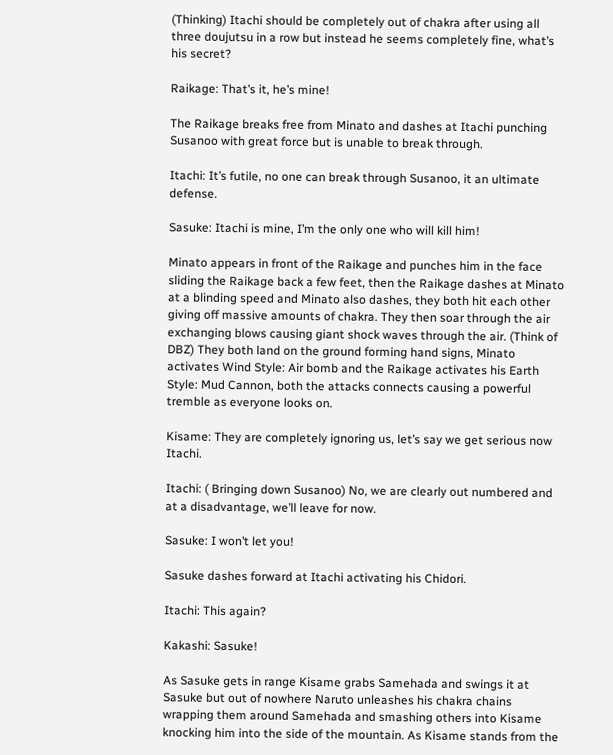(Thinking) Itachi should be completely out of chakra after using all three doujutsu in a row but instead he seems completely fine, what’s his secret?

Raikage: That’s it, he’s mine!

The Raikage breaks free from Minato and dashes at Itachi punching Susanoo with great force but is unable to break through.

Itachi: It’s futile, no one can break through Susanoo, it an ultimate defense.

Sasuke: Itachi is mine, I’m the only one who will kill him!

Minato appears in front of the Raikage and punches him in the face sliding the Raikage back a few feet, then the Raikage dashes at Minato at a blinding speed and Minato also dashes, they both hit each other giving off massive amounts of chakra. They then soar through the air exchanging blows causing giant shock waves through the air. (Think of DBZ) They both land on the ground forming hand signs, Minato activates Wind Style: Air bomb and the Raikage activates his Earth Style: Mud Cannon, both the attacks connects causing a powerful tremble as everyone looks on.

Kisame: They are completely ignoring us, let’s say we get serious now Itachi.

Itachi: ( Bringing down Susanoo) No, we are clearly out numbered and at a disadvantage, we’ll leave for now.

Sasuke: I won’t let you!

Sasuke dashes forward at Itachi activating his Chidori.

Itachi: This again?

Kakashi: Sasuke!

As Sasuke gets in range Kisame grabs Samehada and swings it at Sasuke but out of nowhere Naruto unleashes his chakra chains wrapping them around Samehada and smashing others into Kisame knocking him into the side of the mountain. As Kisame stands from the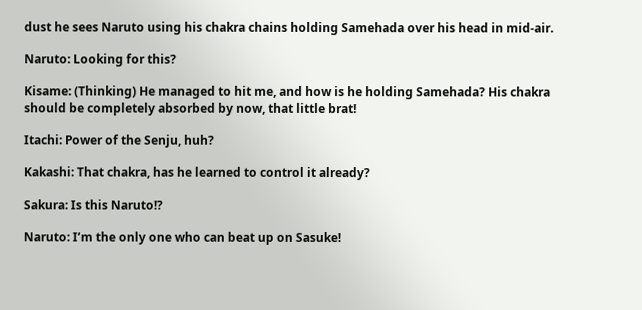dust he sees Naruto using his chakra chains holding Samehada over his head in mid-air.

Naruto: Looking for this?

Kisame: (Thinking) He managed to hit me, and how is he holding Samehada? His chakra should be completely absorbed by now, that little brat!

Itachi: Power of the Senju, huh?

Kakashi: That chakra, has he learned to control it already?

Sakura: Is this Naruto!?

Naruto: I’m the only one who can beat up on Sasuke!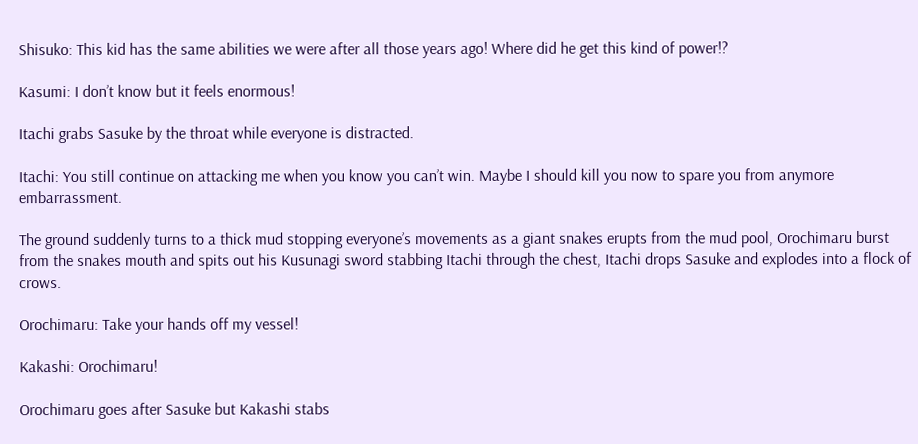Shisuko: This kid has the same abilities we were after all those years ago! Where did he get this kind of power!?

Kasumi: I don’t know but it feels enormous!

Itachi grabs Sasuke by the throat while everyone is distracted.

Itachi: You still continue on attacking me when you know you can’t win. Maybe I should kill you now to spare you from anymore embarrassment.

The ground suddenly turns to a thick mud stopping everyone’s movements as a giant snakes erupts from the mud pool, Orochimaru burst from the snakes mouth and spits out his Kusunagi sword stabbing Itachi through the chest, Itachi drops Sasuke and explodes into a flock of crows.

Orochimaru: Take your hands off my vessel!

Kakashi: Orochimaru!

Orochimaru goes after Sasuke but Kakashi stabs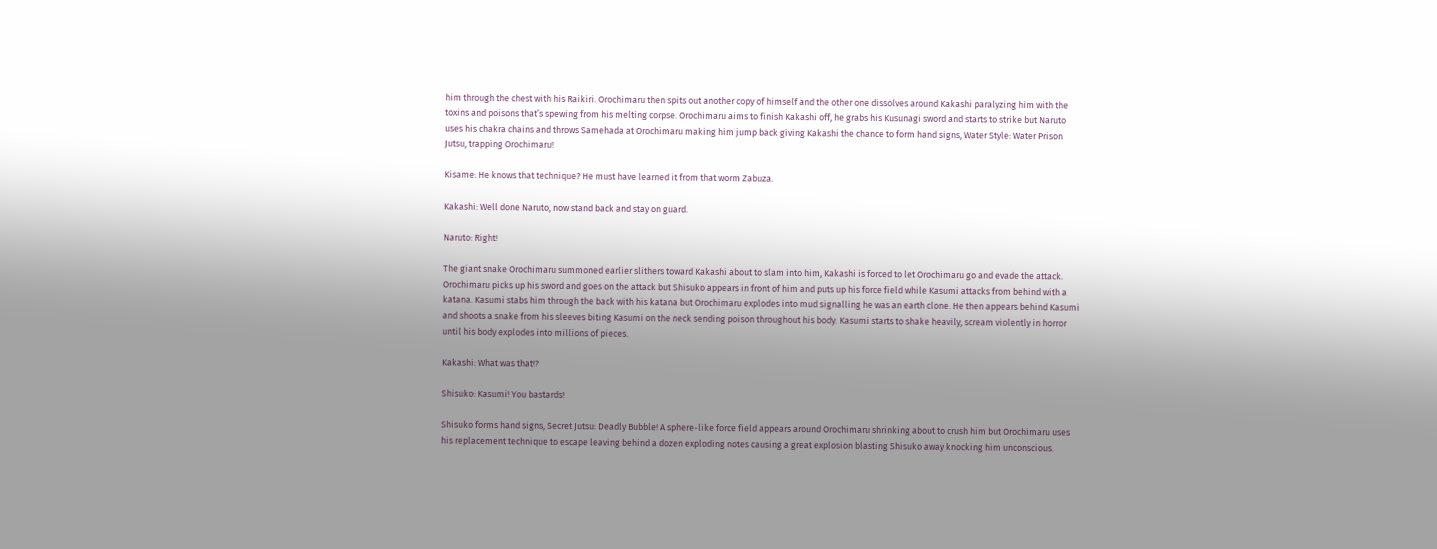him through the chest with his Raikiri. Orochimaru then spits out another copy of himself and the other one dissolves around Kakashi paralyzing him with the toxins and poisons that’s spewing from his melting corpse. Orochimaru aims to finish Kakashi off, he grabs his Kusunagi sword and starts to strike but Naruto uses his chakra chains and throws Samehada at Orochimaru making him jump back giving Kakashi the chance to form hand signs, Water Style: Water Prison Jutsu, trapping Orochimaru!

Kisame: He knows that technique? He must have learned it from that worm Zabuza.

Kakashi: Well done Naruto, now stand back and stay on guard.

Naruto: Right!

The giant snake Orochimaru summoned earlier slithers toward Kakashi about to slam into him, Kakashi is forced to let Orochimaru go and evade the attack. Orochimaru picks up his sword and goes on the attack but Shisuko appears in front of him and puts up his force field while Kasumi attacks from behind with a katana. Kasumi stabs him through the back with his katana but Orochimaru explodes into mud signalling he was an earth clone. He then appears behind Kasumi and shoots a snake from his sleeves biting Kasumi on the neck sending poison throughout his body. Kasumi starts to shake heavily, scream violently in horror until his body explodes into millions of pieces.

Kakashi: What was that!?

Shisuko: Kasumi! You bastards!

Shisuko forms hand signs, Secret Jutsu: Deadly Bubble! A sphere-like force field appears around Orochimaru shrinking about to crush him but Orochimaru uses his replacement technique to escape leaving behind a dozen exploding notes causing a great explosion blasting Shisuko away knocking him unconscious.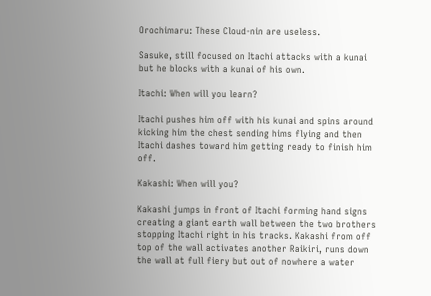Orochimaru: These Cloud-nin are useless.

Sasuke, still focused on Itachi attacks with a kunai but he blocks with a kunai of his own.

Itachi: When will you learn?

Itachi pushes him off with his kunai and spins around kicking him the chest sending hims flying and then Itachi dashes toward him getting ready to finish him off.

Kakashi: When will you?

Kakashi jumps in front of Itachi forming hand signs creating a giant earth wall between the two brothers stopping Itachi right in his tracks. Kakashi from off top of the wall activates another Raikiri, runs down the wall at full fiery but out of nowhere a water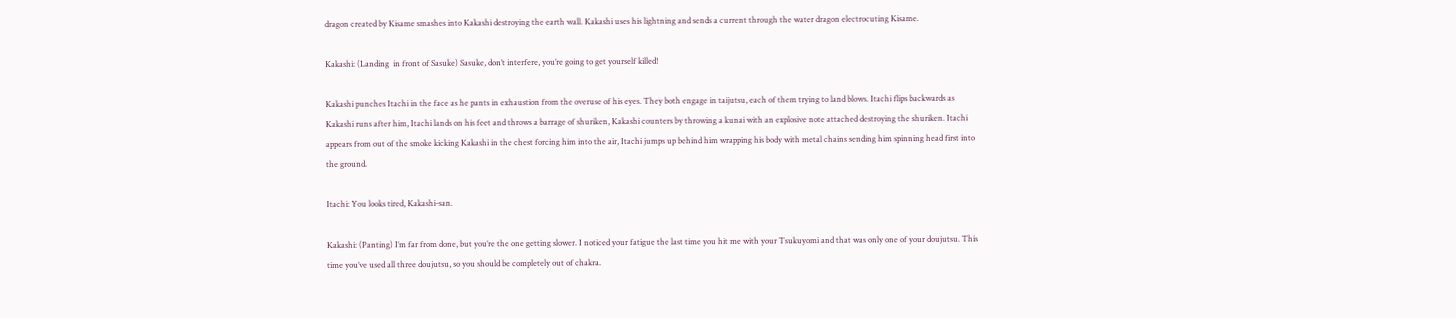dragon created by Kisame smashes into Kakashi destroying the earth wall. Kakashi uses his lightning and sends a current through the water dragon electrocuting Kisame.

Kakashi: (Landing  in front of Sasuke) Sasuke, don’t interfere, you’re going to get yourself killed!

Kakashi punches Itachi in the face as he pants in exhaustion from the overuse of his eyes. They both engage in taijutsu, each of them trying to land blows. Itachi flips backwards as Kakashi runs after him, Itachi lands on his feet and throws a barrage of shuriken, Kakashi counters by throwing a kunai with an explosive note attached destroying the shuriken. Itachi appears from out of the smoke kicking Kakashi in the chest forcing him into the air, Itachi jumps up behind him wrapping his body with metal chains sending him spinning head first into the ground.

Itachi: You looks tired, Kakashi-san.

Kakashi: (Panting) I’m far from done, but you’re the one getting slower. I noticed your fatigue the last time you hit me with your Tsukuyomi and that was only one of your doujutsu. This time you’ve used all three doujutsu, so you should be completely out of chakra.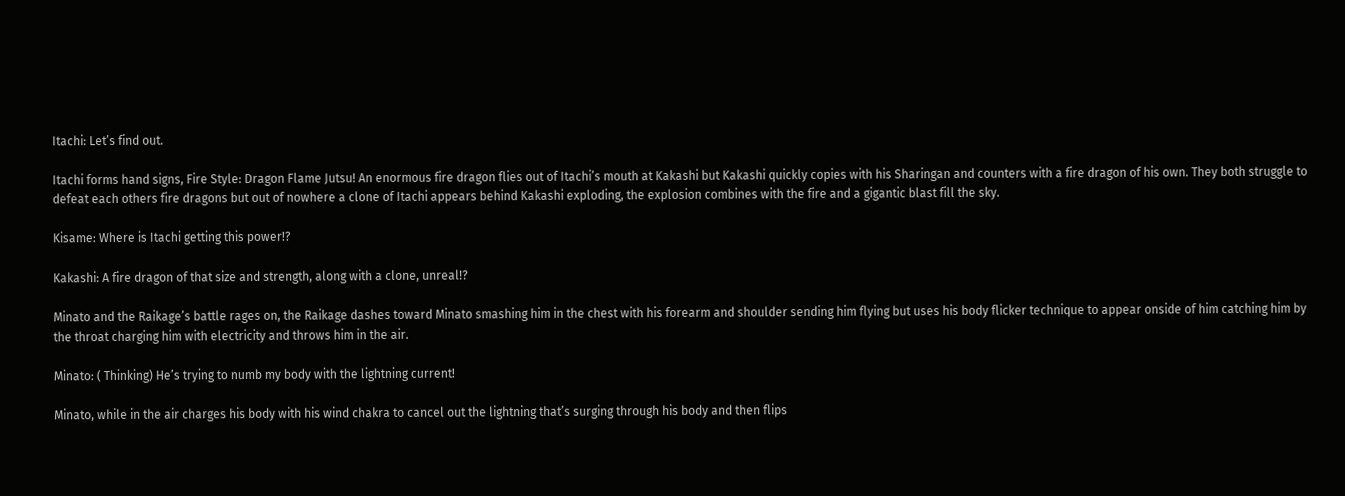Itachi: Let’s find out.

Itachi forms hand signs, Fire Style: Dragon Flame Jutsu! An enormous fire dragon flies out of Itachi’s mouth at Kakashi but Kakashi quickly copies with his Sharingan and counters with a fire dragon of his own. They both struggle to defeat each others fire dragons but out of nowhere a clone of Itachi appears behind Kakashi exploding, the explosion combines with the fire and a gigantic blast fill the sky.

Kisame: Where is Itachi getting this power!?

Kakashi: A fire dragon of that size and strength, along with a clone, unreal!?

Minato and the Raikage’s battle rages on, the Raikage dashes toward Minato smashing him in the chest with his forearm and shoulder sending him flying but uses his body flicker technique to appear onside of him catching him by the throat charging him with electricity and throws him in the air.

Minato: ( Thinking) He’s trying to numb my body with the lightning current!

Minato, while in the air charges his body with his wind chakra to cancel out the lightning that’s surging through his body and then flips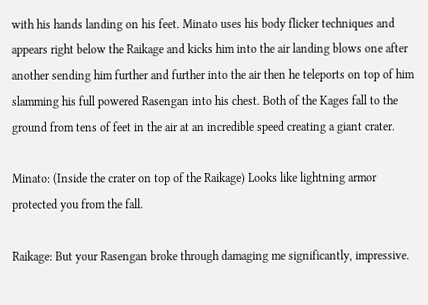with his hands landing on his feet. Minato uses his body flicker techniques and appears right below the Raikage and kicks him into the air landing blows one after another sending him further and further into the air then he teleports on top of him slamming his full powered Rasengan into his chest. Both of the Kages fall to the ground from tens of feet in the air at an incredible speed creating a giant crater.

Minato: (Inside the crater on top of the Raikage) Looks like lightning armor protected you from the fall.

Raikage: But your Rasengan broke through damaging me significantly, impressive.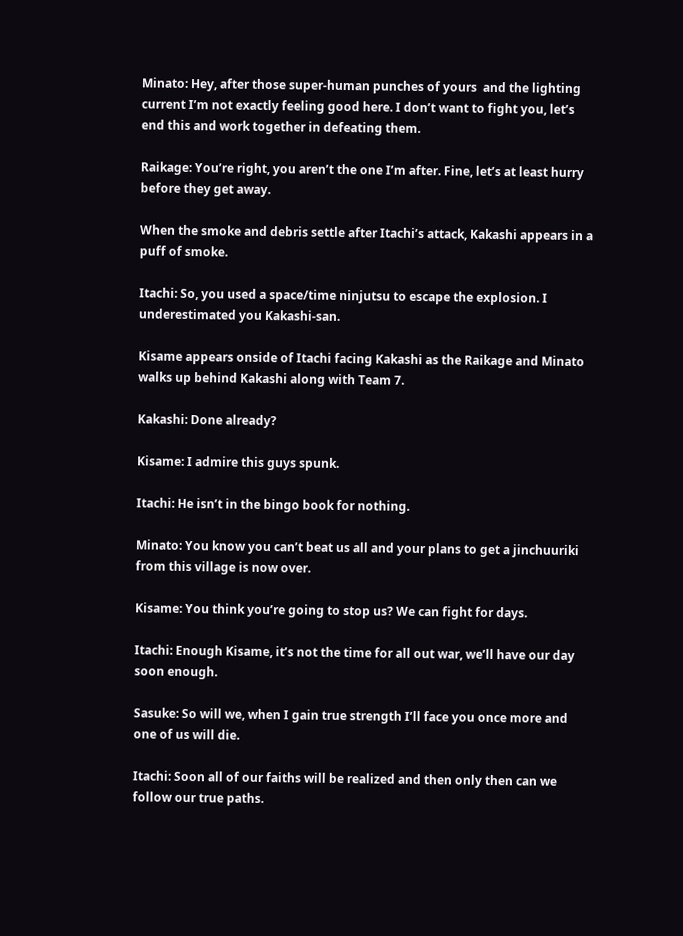Minato: Hey, after those super-human punches of yours  and the lighting current I’m not exactly feeling good here. I don’t want to fight you, let’s end this and work together in defeating them.

Raikage: You’re right, you aren’t the one I’m after. Fine, let’s at least hurry before they get away.

When the smoke and debris settle after Itachi’s attack, Kakashi appears in a puff of smoke.

Itachi: So, you used a space/time ninjutsu to escape the explosion. I underestimated you Kakashi-san.

Kisame appears onside of Itachi facing Kakashi as the Raikage and Minato walks up behind Kakashi along with Team 7.

Kakashi: Done already?

Kisame: I admire this guys spunk.

Itachi: He isn’t in the bingo book for nothing.

Minato: You know you can’t beat us all and your plans to get a jinchuuriki from this village is now over.

Kisame: You think you’re going to stop us? We can fight for days.

Itachi: Enough Kisame, it’s not the time for all out war, we’ll have our day soon enough.

Sasuke: So will we, when I gain true strength I’ll face you once more and one of us will die.

Itachi: Soon all of our faiths will be realized and then only then can we follow our true paths.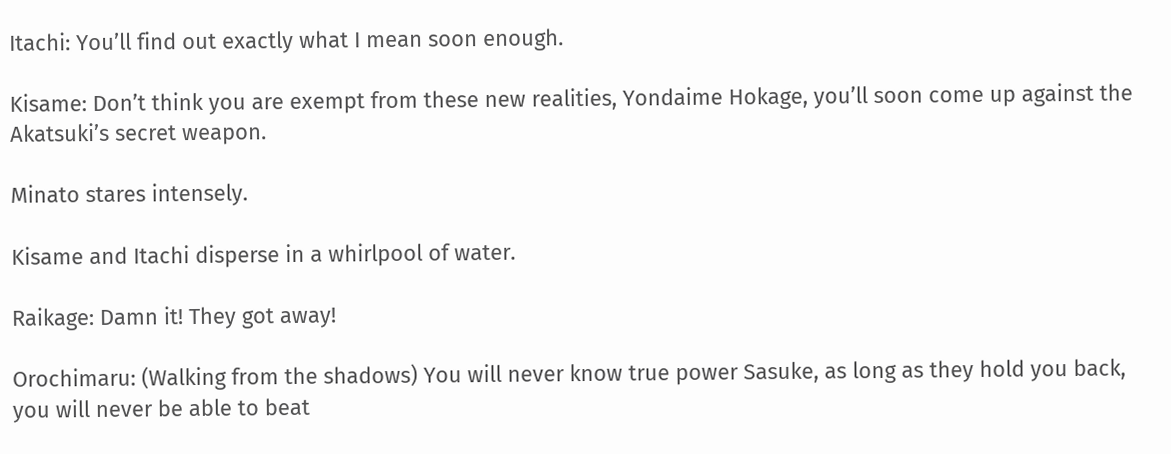Itachi: You’ll find out exactly what I mean soon enough.

Kisame: Don’t think you are exempt from these new realities, Yondaime Hokage, you’ll soon come up against the Akatsuki’s secret weapon.

Minato stares intensely.

Kisame and Itachi disperse in a whirlpool of water.

Raikage: Damn it! They got away!

Orochimaru: (Walking from the shadows) You will never know true power Sasuke, as long as they hold you back, you will never be able to beat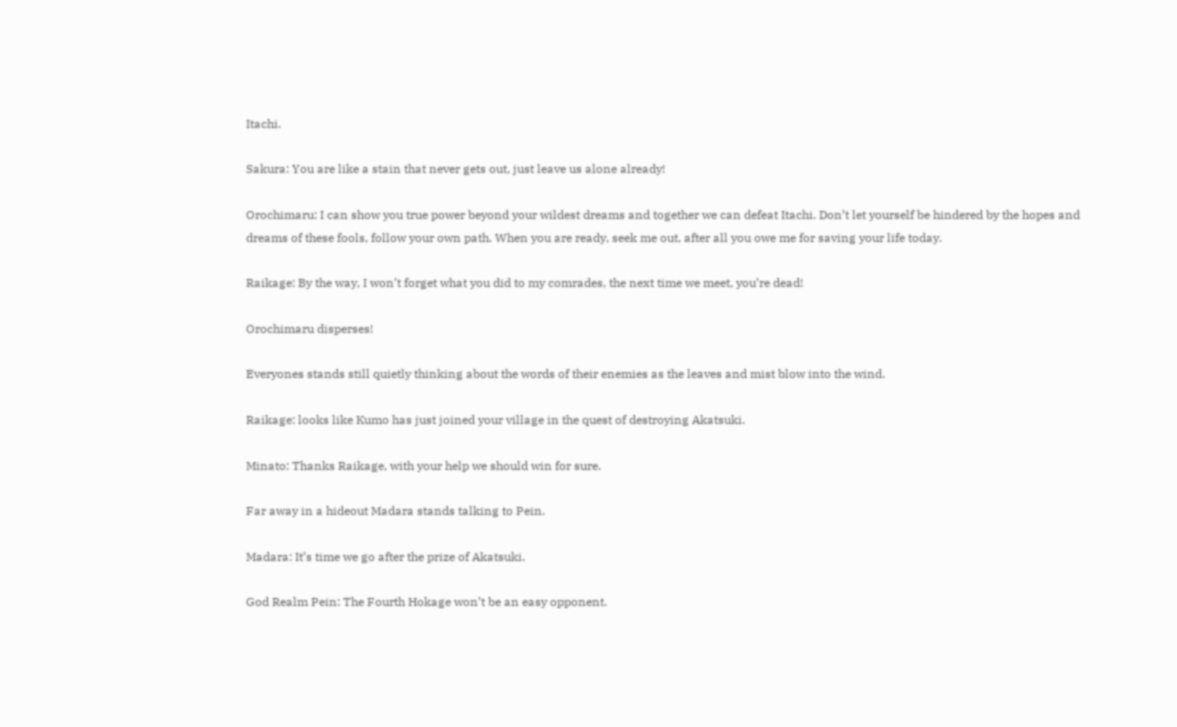Itachi.

Sakura: You are like a stain that never gets out, just leave us alone already!

Orochimaru: I can show you true power beyond your wildest dreams and together we can defeat Itachi. Don’t let yourself be hindered by the hopes and dreams of these fools, follow your own path. When you are ready, seek me out, after all you owe me for saving your life today.

Raikage: By the way, I won’t forget what you did to my comrades, the next time we meet, you’re dead!

Orochimaru disperses!

Everyones stands still quietly thinking about the words of their enemies as the leaves and mist blow into the wind.

Raikage: looks like Kumo has just joined your village in the quest of destroying Akatsuki.

Minato: Thanks Raikage, with your help we should win for sure.

Far away in a hideout Madara stands talking to Pein.

Madara: It’s time we go after the prize of Akatsuki.

God Realm Pein: The Fourth Hokage won’t be an easy opponent.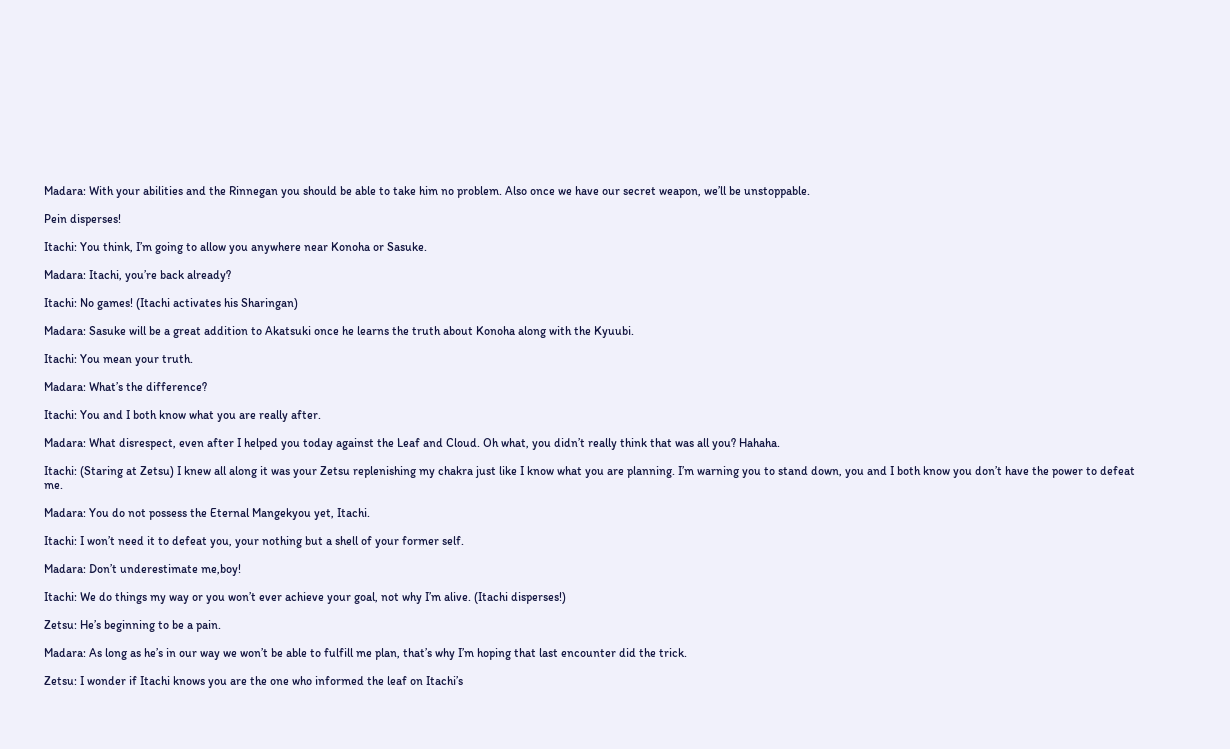Madara: With your abilities and the Rinnegan you should be able to take him no problem. Also once we have our secret weapon, we’ll be unstoppable.

Pein disperses!

Itachi: You think, I’m going to allow you anywhere near Konoha or Sasuke.

Madara: Itachi, you’re back already?

Itachi: No games! (Itachi activates his Sharingan)

Madara: Sasuke will be a great addition to Akatsuki once he learns the truth about Konoha along with the Kyuubi.

Itachi: You mean your truth.

Madara: What’s the difference?

Itachi: You and I both know what you are really after.

Madara: What disrespect, even after I helped you today against the Leaf and Cloud. Oh what, you didn’t really think that was all you? Hahaha.

Itachi: (Staring at Zetsu) I knew all along it was your Zetsu replenishing my chakra just like I know what you are planning. I’m warning you to stand down, you and I both know you don’t have the power to defeat me.

Madara: You do not possess the Eternal Mangekyou yet, Itachi.

Itachi: I won’t need it to defeat you, your nothing but a shell of your former self.

Madara: Don’t underestimate me,boy!

Itachi: We do things my way or you won’t ever achieve your goal, not why I’m alive. (Itachi disperses!)

Zetsu: He’s beginning to be a pain.

Madara: As long as he’s in our way we won’t be able to fulfill me plan, that’s why I’m hoping that last encounter did the trick.

Zetsu: I wonder if Itachi knows you are the one who informed the leaf on Itachi’s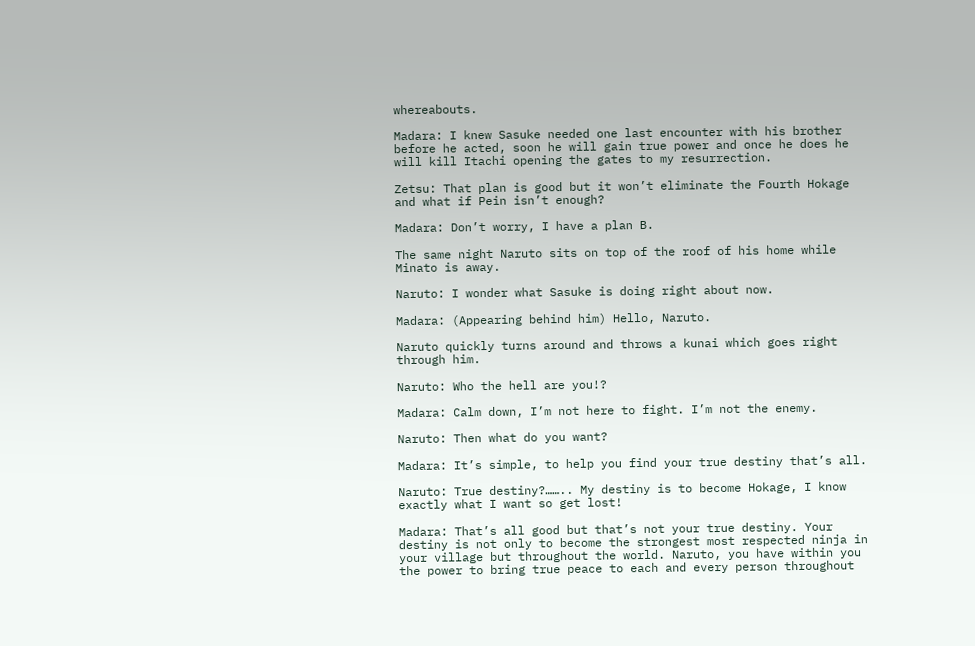whereabouts.

Madara: I knew Sasuke needed one last encounter with his brother before he acted, soon he will gain true power and once he does he will kill Itachi opening the gates to my resurrection.

Zetsu: That plan is good but it won’t eliminate the Fourth Hokage and what if Pein isn’t enough?

Madara: Don’t worry, I have a plan B.

The same night Naruto sits on top of the roof of his home while Minato is away.

Naruto: I wonder what Sasuke is doing right about now.

Madara: (Appearing behind him) Hello, Naruto.

Naruto quickly turns around and throws a kunai which goes right through him.

Naruto: Who the hell are you!?

Madara: Calm down, I’m not here to fight. I’m not the enemy.

Naruto: Then what do you want?

Madara: It’s simple, to help you find your true destiny that’s all.

Naruto: True destiny?…….. My destiny is to become Hokage, I know exactly what I want so get lost!

Madara: That’s all good but that’s not your true destiny. Your destiny is not only to become the strongest most respected ninja in your village but throughout the world. Naruto, you have within you the power to bring true peace to each and every person throughout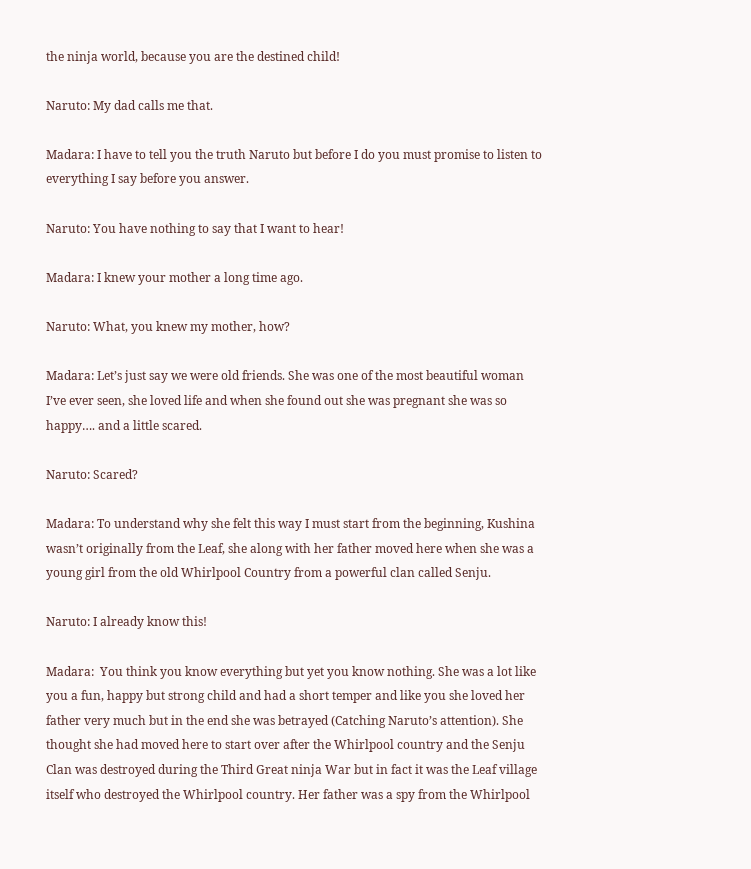the ninja world, because you are the destined child!

Naruto: My dad calls me that.

Madara: I have to tell you the truth Naruto but before I do you must promise to listen to everything I say before you answer.

Naruto: You have nothing to say that I want to hear!

Madara: I knew your mother a long time ago.

Naruto: What, you knew my mother, how?

Madara: Let’s just say we were old friends. She was one of the most beautiful woman I’ve ever seen, she loved life and when she found out she was pregnant she was so happy…. and a little scared.

Naruto: Scared?

Madara: To understand why she felt this way I must start from the beginning, Kushina wasn’t originally from the Leaf, she along with her father moved here when she was a young girl from the old Whirlpool Country from a powerful clan called Senju.

Naruto: I already know this!

Madara:  You think you know everything but yet you know nothing. She was a lot like you a fun, happy but strong child and had a short temper and like you she loved her father very much but in the end she was betrayed (Catching Naruto’s attention). She thought she had moved here to start over after the Whirlpool country and the Senju Clan was destroyed during the Third Great ninja War but in fact it was the Leaf village itself who destroyed the Whirlpool country. Her father was a spy from the Whirlpool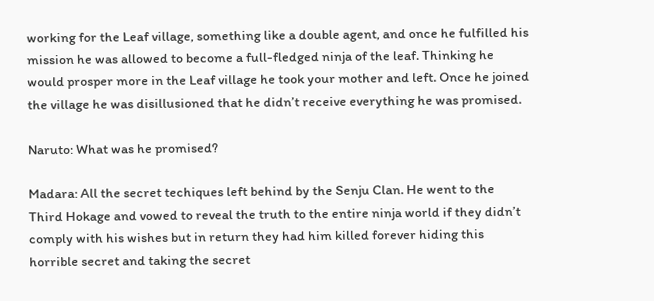working for the Leaf village, something like a double agent, and once he fulfilled his mission he was allowed to become a full-fledged ninja of the leaf. Thinking he would prosper more in the Leaf village he took your mother and left. Once he joined the village he was disillusioned that he didn’t receive everything he was promised.

Naruto: What was he promised?

Madara: All the secret techiques left behind by the Senju Clan. He went to the Third Hokage and vowed to reveal the truth to the entire ninja world if they didn’t comply with his wishes but in return they had him killed forever hiding this horrible secret and taking the secret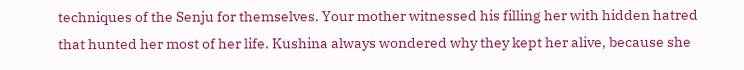techniques of the Senju for themselves. Your mother witnessed his filling her with hidden hatred that hunted her most of her life. Kushina always wondered why they kept her alive, because she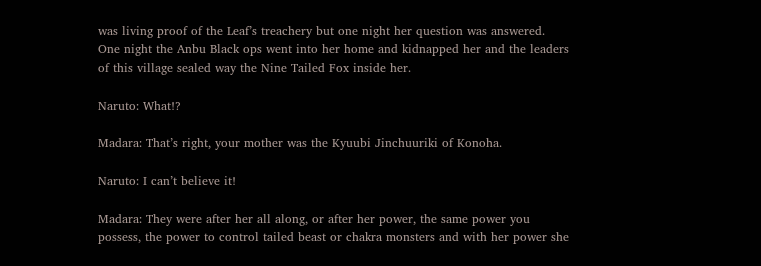was living proof of the Leaf’s treachery but one night her question was answered. One night the Anbu Black ops went into her home and kidnapped her and the leaders of this village sealed way the Nine Tailed Fox inside her.

Naruto: What!?

Madara: That’s right, your mother was the Kyuubi Jinchuuriki of Konoha.

Naruto: I can’t believe it!

Madara: They were after her all along, or after her power, the same power you possess, the power to control tailed beast or chakra monsters and with her power she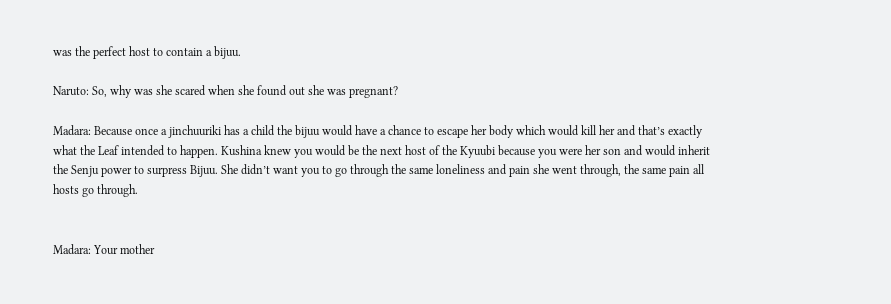was the perfect host to contain a bijuu.

Naruto: So, why was she scared when she found out she was pregnant?

Madara: Because once a jinchuuriki has a child the bijuu would have a chance to escape her body which would kill her and that’s exactly what the Leaf intended to happen. Kushina knew you would be the next host of the Kyuubi because you were her son and would inherit the Senju power to surpress Bijuu. She didn’t want you to go through the same loneliness and pain she went through, the same pain all hosts go through.


Madara: Your mother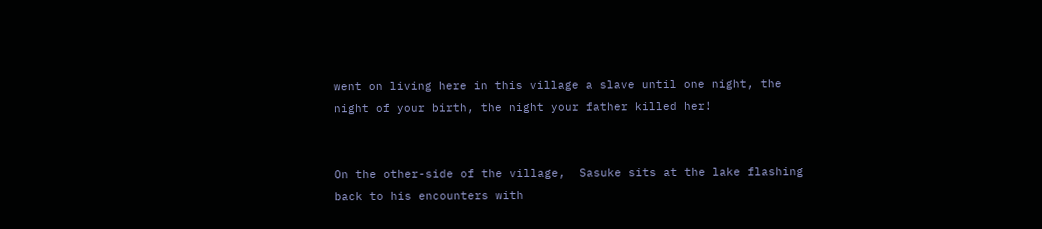went on living here in this village a slave until one night, the night of your birth, the night your father killed her!


On the other-side of the village,  Sasuke sits at the lake flashing back to his encounters with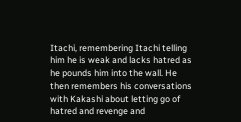Itachi, remembering Itachi telling him he is weak and lacks hatred as he pounds him into the wall. He then remembers his conversations with Kakashi about letting go of hatred and revenge and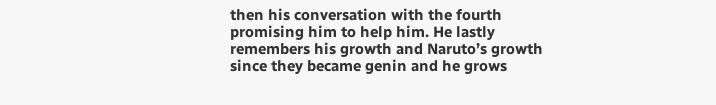then his conversation with the fourth promising him to help him. He lastly remembers his growth and Naruto’s growth since they became genin and he grows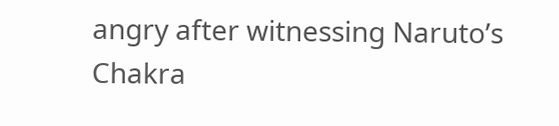angry after witnessing Naruto’s Chakra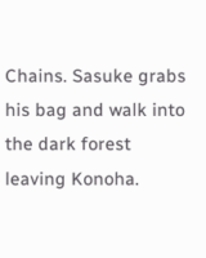Chains. Sasuke grabs his bag and walk into the dark forest leaving Konoha.